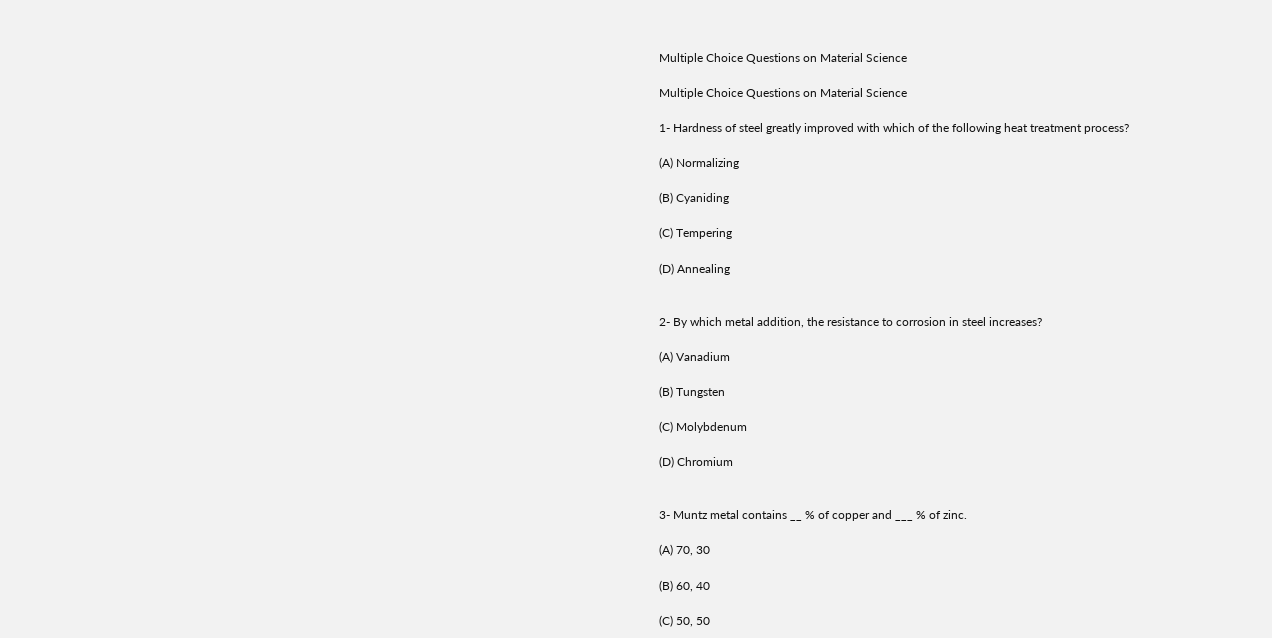Multiple Choice Questions on Material Science

Multiple Choice Questions on Material Science

1- Hardness of steel greatly improved with which of the following heat treatment process?

(A) Normalizing

(B) Cyaniding

(C) Tempering

(D) Annealing


2- By which metal addition, the resistance to corrosion in steel increases?

(A) Vanadium

(B) Tungsten

(C) Molybdenum

(D) Chromium


3- Muntz metal contains __ % of copper and ___ % of zinc.

(A) 70, 30

(B) 60, 40

(C) 50, 50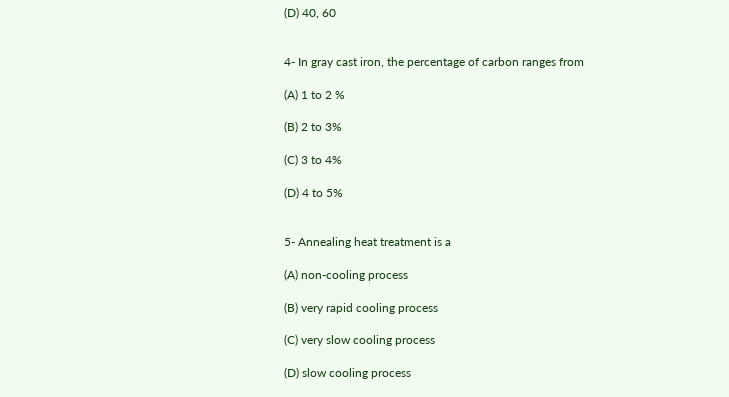(D) 40, 60


4- In gray cast iron, the percentage of carbon ranges from

(A) 1 to 2 %

(B) 2 to 3%

(C) 3 to 4%

(D) 4 to 5%


5- Annealing heat treatment is a

(A) non-cooling process

(B) very rapid cooling process

(C) very slow cooling process

(D) slow cooling process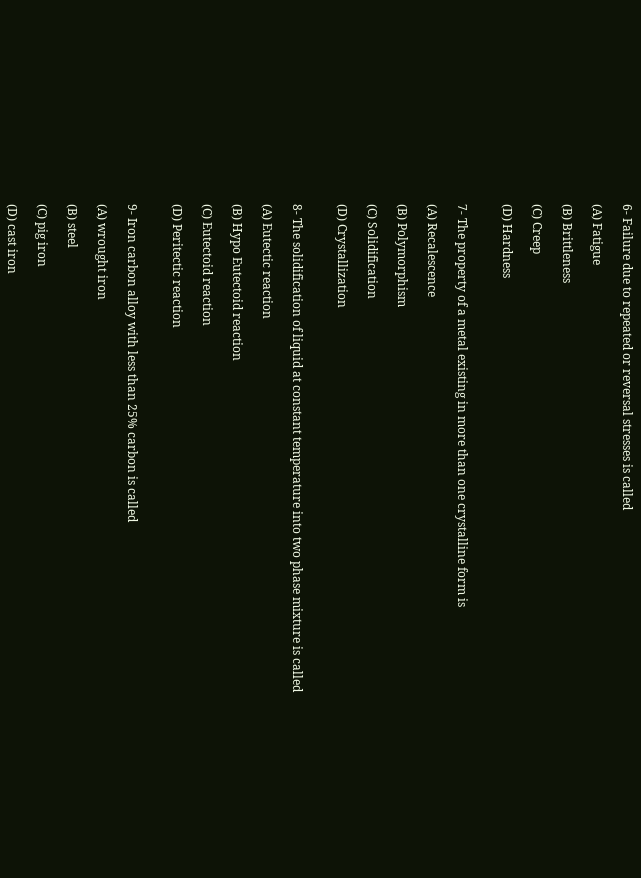6- Failure due to repeated or reversal stresses is called

(A) Fatigue

(B) Brittleness

(C) Creep

(D) Hardness


7- The property of a metal existing in more than one crystalline form is

(A) Recalescence

(B) Polymorphism

(C) Solidification

(D) Crystallization


8- The solidification of liquid at constant temperature into two phase mixture is called

(A) Eutectic reaction

(B) Hypo Eutectoid reaction

(C) Eutectoid reaction

(D) Peritectic reaction


9- Iron carbon alloy with less than 25% carbon is called

(A) wrought iron

(B) steel

(C) pig iron

(D) cast iron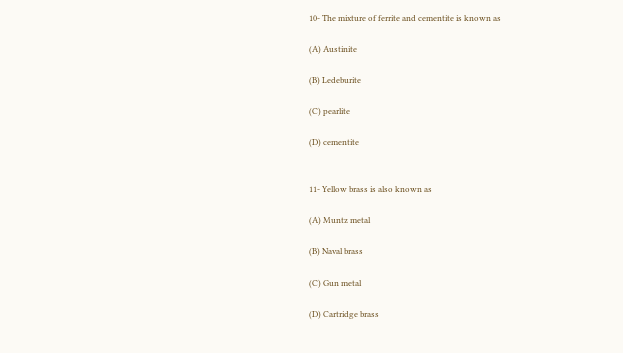10- The mixture of ferrite and cementite is known as

(A) Austinite

(B) Ledeburite

(C) pearlite

(D) cementite


11- Yellow brass is also known as

(A) Muntz metal

(B) Naval brass

(C) Gun metal

(D) Cartridge brass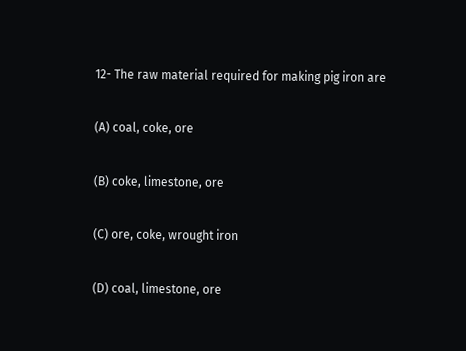12- The raw material required for making pig iron are

(A) coal, coke, ore

(B) coke, limestone, ore

(C) ore, coke, wrought iron

(D) coal, limestone, ore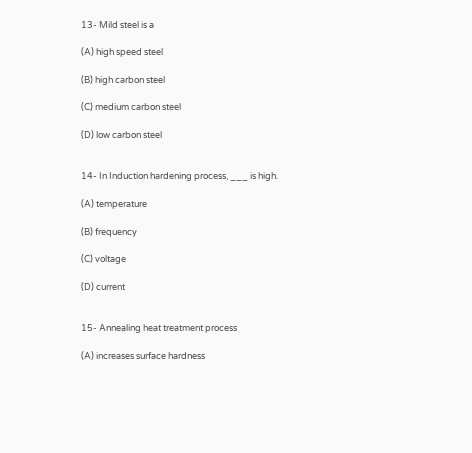13- Mild steel is a

(A) high speed steel

(B) high carbon steel

(C) medium carbon steel

(D) low carbon steel


14- In Induction hardening process, ___ is high.

(A) temperature

(B) frequency

(C) voltage

(D) current


15- Annealing heat treatment process

(A) increases surface hardness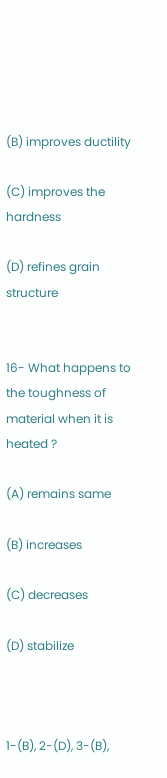(B) improves ductility

(C) improves the hardness

(D) refines grain structure


16- What happens to the toughness of material when it is heated ?

(A) remains same

(B) increases

(C) decreases

(D) stabilize



1-(B), 2-(D), 3-(B),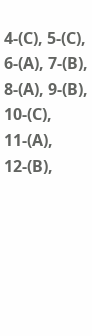4-(C), 5-(C), 6-(A), 7-(B), 8-(A), 9-(B), 10-(C), 11-(A), 12-(B),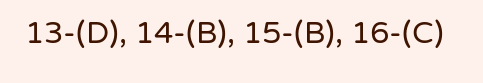13-(D), 14-(B), 15-(B), 16-(C)